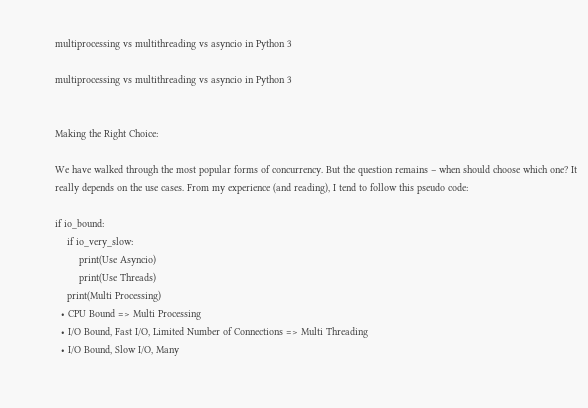multiprocessing vs multithreading vs asyncio in Python 3

multiprocessing vs multithreading vs asyncio in Python 3


Making the Right Choice:

We have walked through the most popular forms of concurrency. But the question remains – when should choose which one? It really depends on the use cases. From my experience (and reading), I tend to follow this pseudo code:

if io_bound:
    if io_very_slow:
        print(Use Asyncio)
        print(Use Threads)
    print(Multi Processing)
  • CPU Bound => Multi Processing
  • I/O Bound, Fast I/O, Limited Number of Connections => Multi Threading
  • I/O Bound, Slow I/O, Many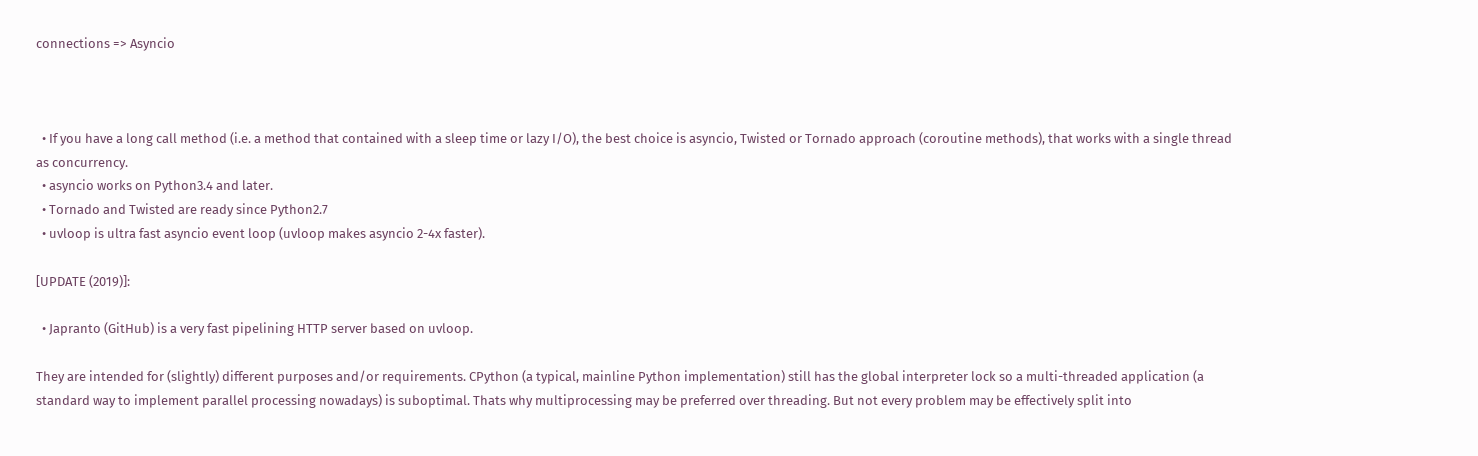connections => Asyncio



  • If you have a long call method (i.e. a method that contained with a sleep time or lazy I/O), the best choice is asyncio, Twisted or Tornado approach (coroutine methods), that works with a single thread as concurrency.
  • asyncio works on Python3.4 and later.
  • Tornado and Twisted are ready since Python2.7
  • uvloop is ultra fast asyncio event loop (uvloop makes asyncio 2-4x faster).

[UPDATE (2019)]:

  • Japranto (GitHub) is a very fast pipelining HTTP server based on uvloop.

They are intended for (slightly) different purposes and/or requirements. CPython (a typical, mainline Python implementation) still has the global interpreter lock so a multi-threaded application (a standard way to implement parallel processing nowadays) is suboptimal. Thats why multiprocessing may be preferred over threading. But not every problem may be effectively split into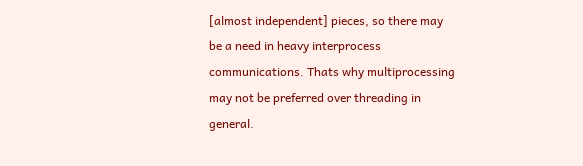[almost independent] pieces, so there may be a need in heavy interprocess communications. Thats why multiprocessing may not be preferred over threading in general.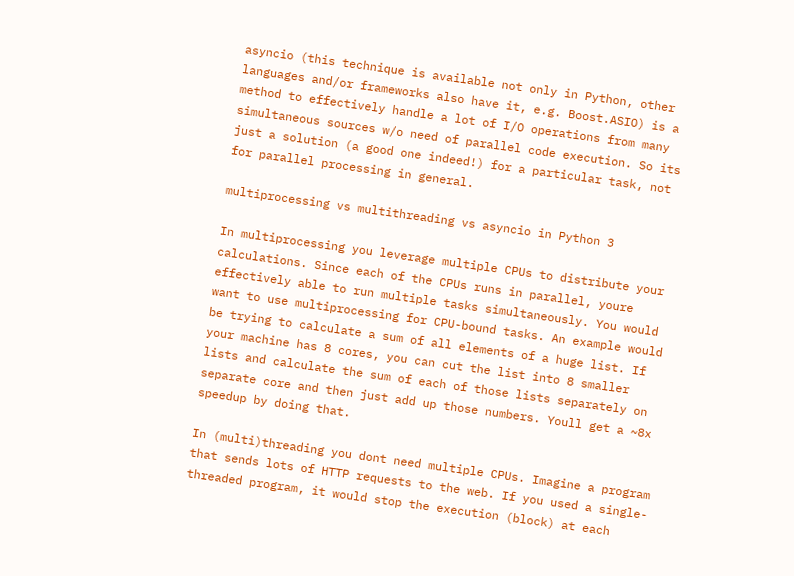asyncio (this technique is available not only in Python, other languages and/or frameworks also have it, e.g. Boost.ASIO) is a method to effectively handle a lot of I/O operations from many simultaneous sources w/o need of parallel code execution. So its just a solution (a good one indeed!) for a particular task, not for parallel processing in general.

multiprocessing vs multithreading vs asyncio in Python 3

In multiprocessing you leverage multiple CPUs to distribute your calculations. Since each of the CPUs runs in parallel, youre effectively able to run multiple tasks simultaneously. You would want to use multiprocessing for CPU-bound tasks. An example would be trying to calculate a sum of all elements of a huge list. If your machine has 8 cores, you can cut the list into 8 smaller lists and calculate the sum of each of those lists separately on separate core and then just add up those numbers. Youll get a ~8x speedup by doing that.

In (multi)threading you dont need multiple CPUs. Imagine a program that sends lots of HTTP requests to the web. If you used a single-threaded program, it would stop the execution (block) at each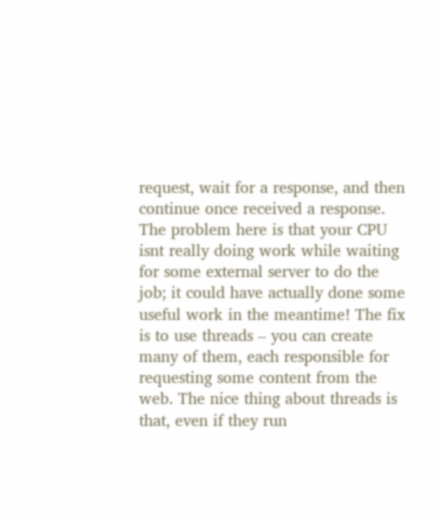request, wait for a response, and then continue once received a response. The problem here is that your CPU isnt really doing work while waiting for some external server to do the job; it could have actually done some useful work in the meantime! The fix is to use threads – you can create many of them, each responsible for requesting some content from the web. The nice thing about threads is that, even if they run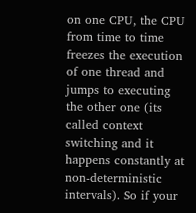on one CPU, the CPU from time to time freezes the execution of one thread and jumps to executing the other one (its called context switching and it happens constantly at non-deterministic intervals). So if your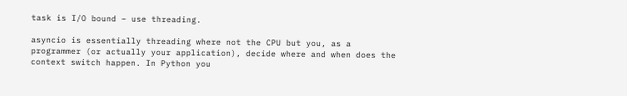task is I/O bound – use threading.

asyncio is essentially threading where not the CPU but you, as a programmer (or actually your application), decide where and when does the context switch happen. In Python you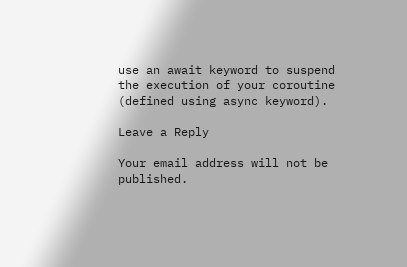use an await keyword to suspend the execution of your coroutine (defined using async keyword).

Leave a Reply

Your email address will not be published.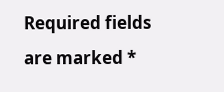Required fields are marked *